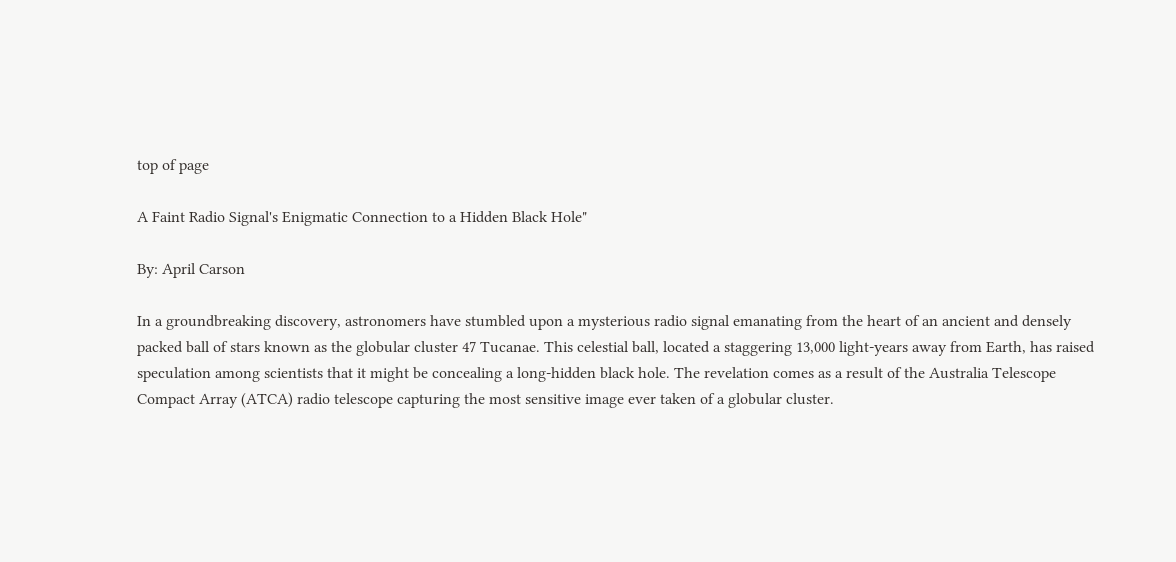top of page

A Faint Radio Signal's Enigmatic Connection to a Hidden Black Hole"

By: April Carson

In a groundbreaking discovery, astronomers have stumbled upon a mysterious radio signal emanating from the heart of an ancient and densely packed ball of stars known as the globular cluster 47 Tucanae. This celestial ball, located a staggering 13,000 light-years away from Earth, has raised speculation among scientists that it might be concealing a long-hidden black hole. The revelation comes as a result of the Australia Telescope Compact Array (ATCA) radio telescope capturing the most sensitive image ever taken of a globular cluster.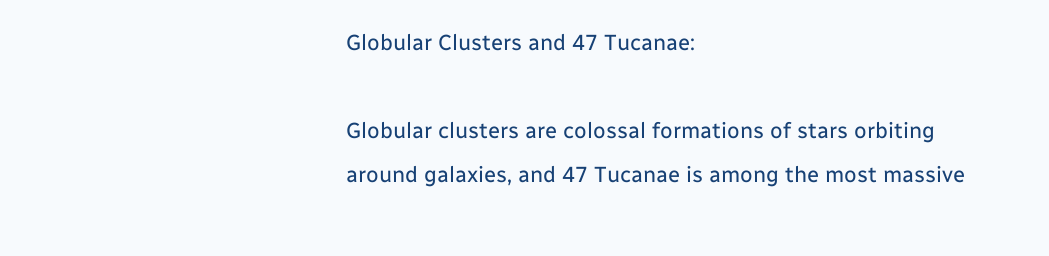Globular Clusters and 47 Tucanae:

Globular clusters are colossal formations of stars orbiting around galaxies, and 47 Tucanae is among the most massive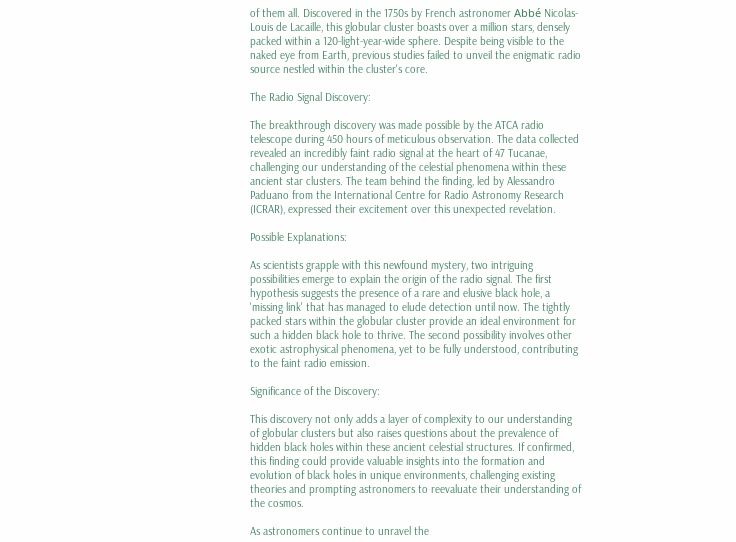of them all. Discovered in the 1750s by French astronomer Abbé Nicolas-Louis de Lacaille, this globular cluster boasts over a million stars, densely packed within a 120-light-year-wide sphere. Despite being visible to the naked eye from Earth, previous studies failed to unveil the enigmatic radio source nestled within the cluster's core.

The Radio Signal Discovery:

The breakthrough discovery was made possible by the ATCA radio telescope during 450 hours of meticulous observation. The data collected revealed an incredibly faint radio signal at the heart of 47 Tucanae, challenging our understanding of the celestial phenomena within these ancient star clusters. The team behind the finding, led by Alessandro Paduano from the International Centre for Radio Astronomy Research (ICRAR), expressed their excitement over this unexpected revelation.

Possible Explanations:

As scientists grapple with this newfound mystery, two intriguing possibilities emerge to explain the origin of the radio signal. The first hypothesis suggests the presence of a rare and elusive black hole, a 'missing link' that has managed to elude detection until now. The tightly packed stars within the globular cluster provide an ideal environment for such a hidden black hole to thrive. The second possibility involves other exotic astrophysical phenomena, yet to be fully understood, contributing to the faint radio emission.

Significance of the Discovery:

This discovery not only adds a layer of complexity to our understanding of globular clusters but also raises questions about the prevalence of hidden black holes within these ancient celestial structures. If confirmed, this finding could provide valuable insights into the formation and evolution of black holes in unique environments, challenging existing theories and prompting astronomers to reevaluate their understanding of the cosmos.

As astronomers continue to unravel the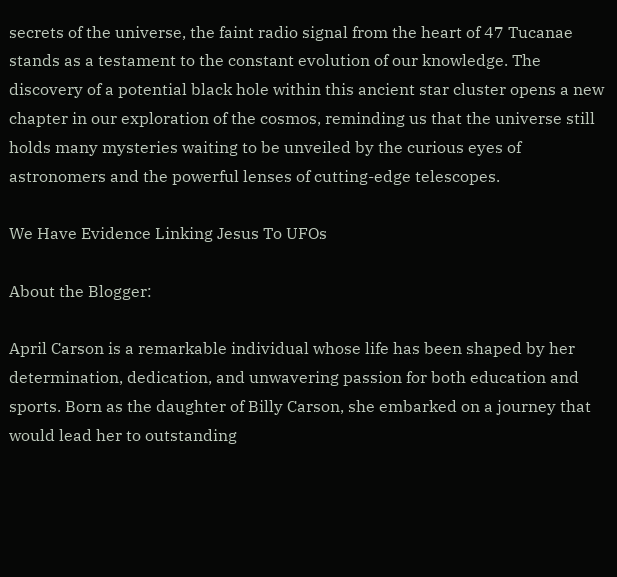secrets of the universe, the faint radio signal from the heart of 47 Tucanae stands as a testament to the constant evolution of our knowledge. The discovery of a potential black hole within this ancient star cluster opens a new chapter in our exploration of the cosmos, reminding us that the universe still holds many mysteries waiting to be unveiled by the curious eyes of astronomers and the powerful lenses of cutting-edge telescopes.

We Have Evidence Linking Jesus To UFOs

About the Blogger:

April Carson is a remarkable individual whose life has been shaped by her determination, dedication, and unwavering passion for both education and sports. Born as the daughter of Billy Carson, she embarked on a journey that would lead her to outstanding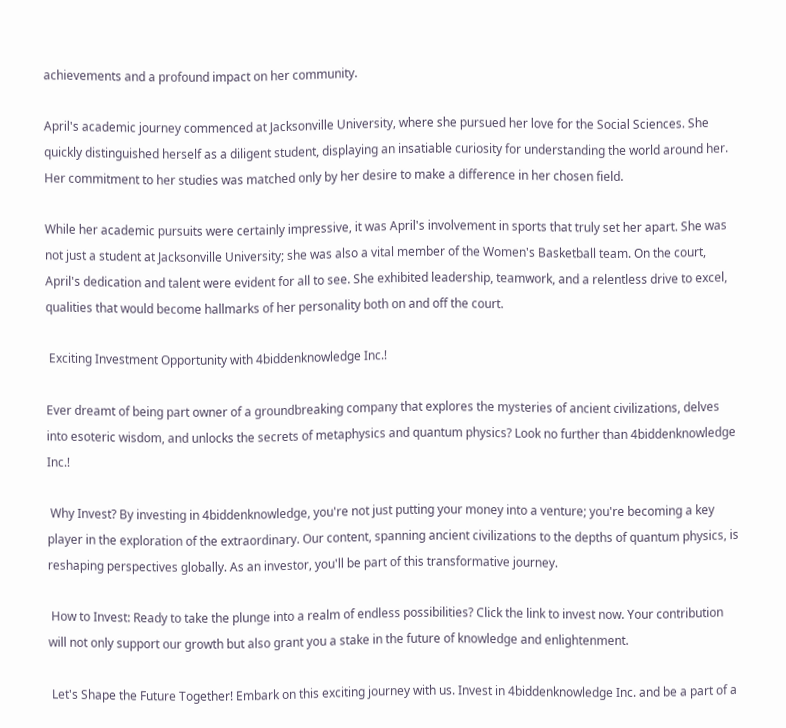achievements and a profound impact on her community.

April's academic journey commenced at Jacksonville University, where she pursued her love for the Social Sciences. She quickly distinguished herself as a diligent student, displaying an insatiable curiosity for understanding the world around her. Her commitment to her studies was matched only by her desire to make a difference in her chosen field.

While her academic pursuits were certainly impressive, it was April's involvement in sports that truly set her apart. She was not just a student at Jacksonville University; she was also a vital member of the Women's Basketball team. On the court, April's dedication and talent were evident for all to see. She exhibited leadership, teamwork, and a relentless drive to excel, qualities that would become hallmarks of her personality both on and off the court.

 Exciting Investment Opportunity with 4biddenknowledge Inc.!

Ever dreamt of being part owner of a groundbreaking company that explores the mysteries of ancient civilizations, delves into esoteric wisdom, and unlocks the secrets of metaphysics and quantum physics? Look no further than 4biddenknowledge Inc.!

 Why Invest? By investing in 4biddenknowledge, you're not just putting your money into a venture; you're becoming a key player in the exploration of the extraordinary. Our content, spanning ancient civilizations to the depths of quantum physics, is reshaping perspectives globally. As an investor, you'll be part of this transformative journey.

 How to Invest: Ready to take the plunge into a realm of endless possibilities? Click the link to invest now. Your contribution will not only support our growth but also grant you a stake in the future of knowledge and enlightenment.

 Let's Shape the Future Together! Embark on this exciting journey with us. Invest in 4biddenknowledge Inc. and be a part of a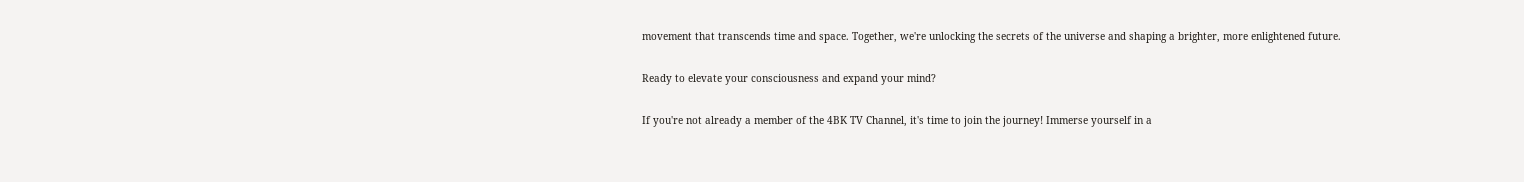movement that transcends time and space. Together, we're unlocking the secrets of the universe and shaping a brighter, more enlightened future.

Ready to elevate your consciousness and expand your mind?

If you're not already a member of the 4BK TV Channel, it's time to join the journey! Immerse yourself in a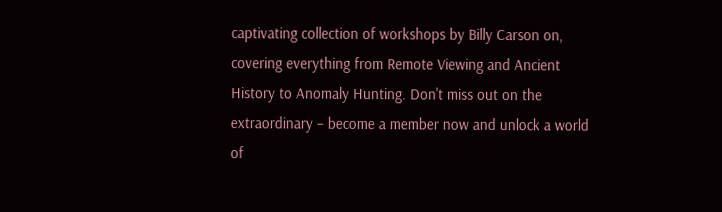captivating collection of workshops by Billy Carson on, covering everything from Remote Viewing and Ancient History to Anomaly Hunting. Don't miss out on the extraordinary – become a member now and unlock a world of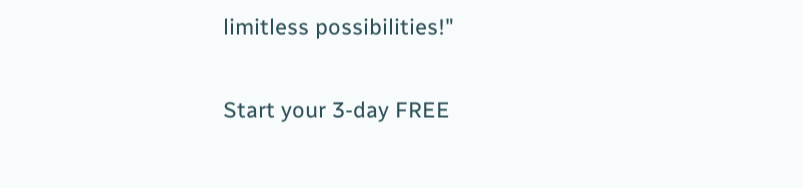limitless possibilities!"

Start your 3-day FREE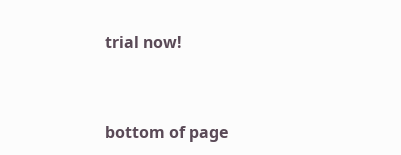trial now!




bottom of page